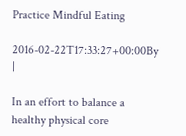Practice Mindful Eating

2016-02-22T17:33:27+00:00By |

In an effort to balance a healthy physical core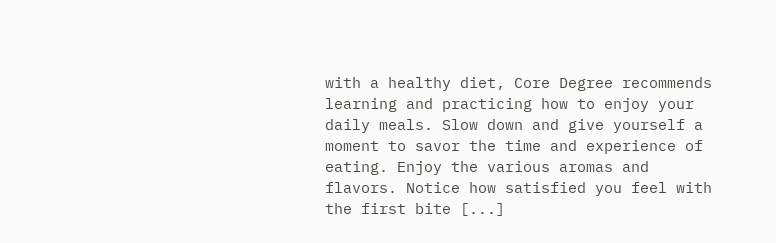with a healthy diet, Core Degree recommends learning and practicing how to enjoy your daily meals. Slow down and give yourself a moment to savor the time and experience of eating. Enjoy the various aromas and flavors. Notice how satisfied you feel with the first bite [...]